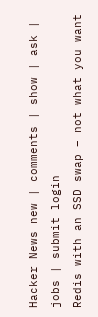Hacker News new | comments | show | ask | jobs | submit login
Redis with an SSD swap – not what you want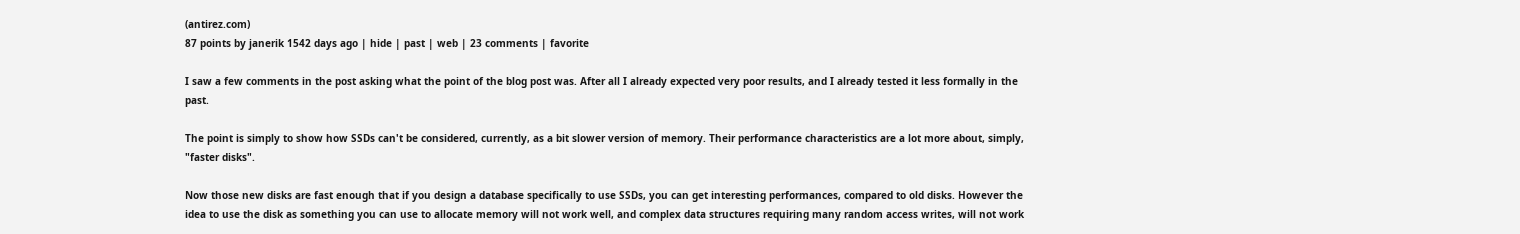(antirez.com)
87 points by janerik 1542 days ago | hide | past | web | 23 comments | favorite

I saw a few comments in the post asking what the point of the blog post was. After all I already expected very poor results, and I already tested it less formally in the past.

The point is simply to show how SSDs can't be considered, currently, as a bit slower version of memory. Their performance characteristics are a lot more about, simply, "faster disks".

Now those new disks are fast enough that if you design a database specifically to use SSDs, you can get interesting performances, compared to old disks. However the idea to use the disk as something you can use to allocate memory will not work well, and complex data structures requiring many random access writes, will not work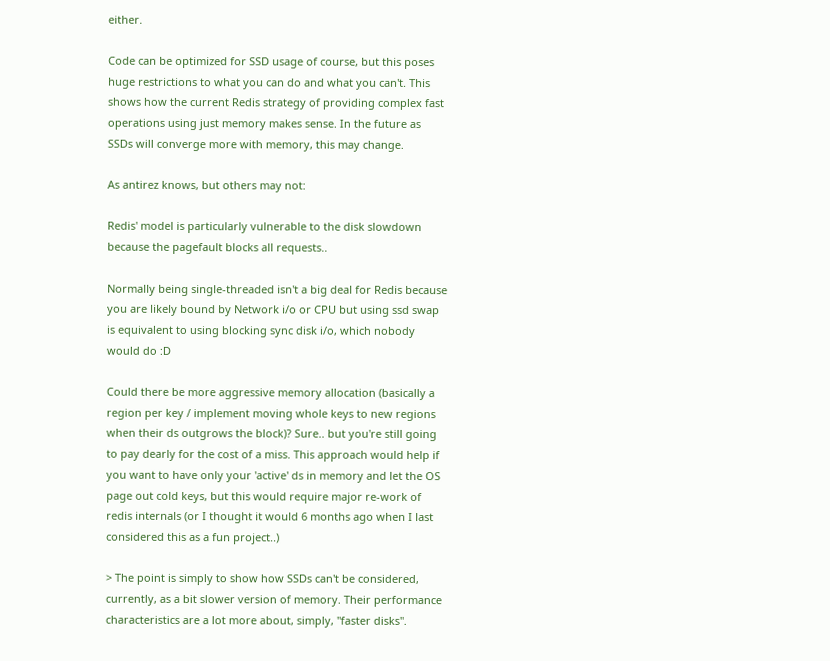either.

Code can be optimized for SSD usage of course, but this poses huge restrictions to what you can do and what you can't. This shows how the current Redis strategy of providing complex fast operations using just memory makes sense. In the future as SSDs will converge more with memory, this may change.

As antirez knows, but others may not:

Redis' model is particularly vulnerable to the disk slowdown because the pagefault blocks all requests..

Normally being single-threaded isn't a big deal for Redis because you are likely bound by Network i/o or CPU but using ssd swap is equivalent to using blocking sync disk i/o, which nobody would do :D

Could there be more aggressive memory allocation (basically a region per key / implement moving whole keys to new regions when their ds outgrows the block)? Sure.. but you're still going to pay dearly for the cost of a miss. This approach would help if you want to have only your 'active' ds in memory and let the OS page out cold keys, but this would require major re-work of redis internals (or I thought it would 6 months ago when I last considered this as a fun project..)

> The point is simply to show how SSDs can't be considered, currently, as a bit slower version of memory. Their performance characteristics are a lot more about, simply, "faster disks".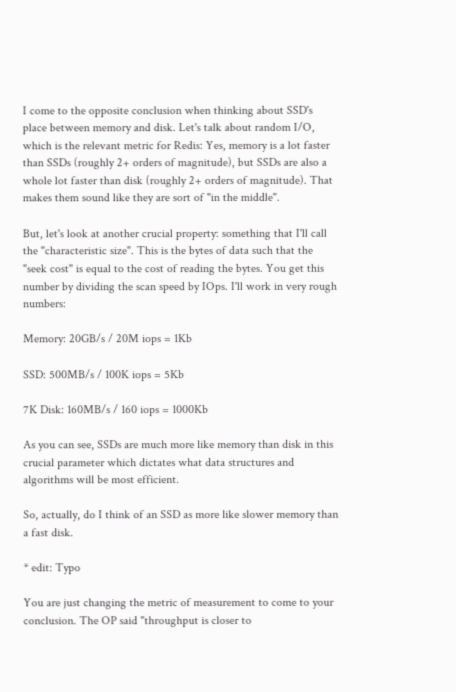I come to the opposite conclusion when thinking about SSD's place between memory and disk. Let's talk about random I/O, which is the relevant metric for Redis: Yes, memory is a lot faster than SSDs (roughly 2+ orders of magnitude), but SSDs are also a whole lot faster than disk (roughly 2+ orders of magnitude). That makes them sound like they are sort of "in the middle".

But, let's look at another crucial property: something that I'll call the "characteristic size". This is the bytes of data such that the "seek cost" is equal to the cost of reading the bytes. You get this number by dividing the scan speed by IOps. I'll work in very rough numbers:

Memory: 20GB/s / 20M iops = 1Kb

SSD: 500MB/s / 100K iops = 5Kb

7K Disk: 160MB/s / 160 iops = 1000Kb

As you can see, SSDs are much more like memory than disk in this crucial parameter which dictates what data structures and algorithms will be most efficient.

So, actually, do I think of an SSD as more like slower memory than a fast disk.

* edit: Typo

You are just changing the metric of measurement to come to your conclusion. The OP said "throughput is closer to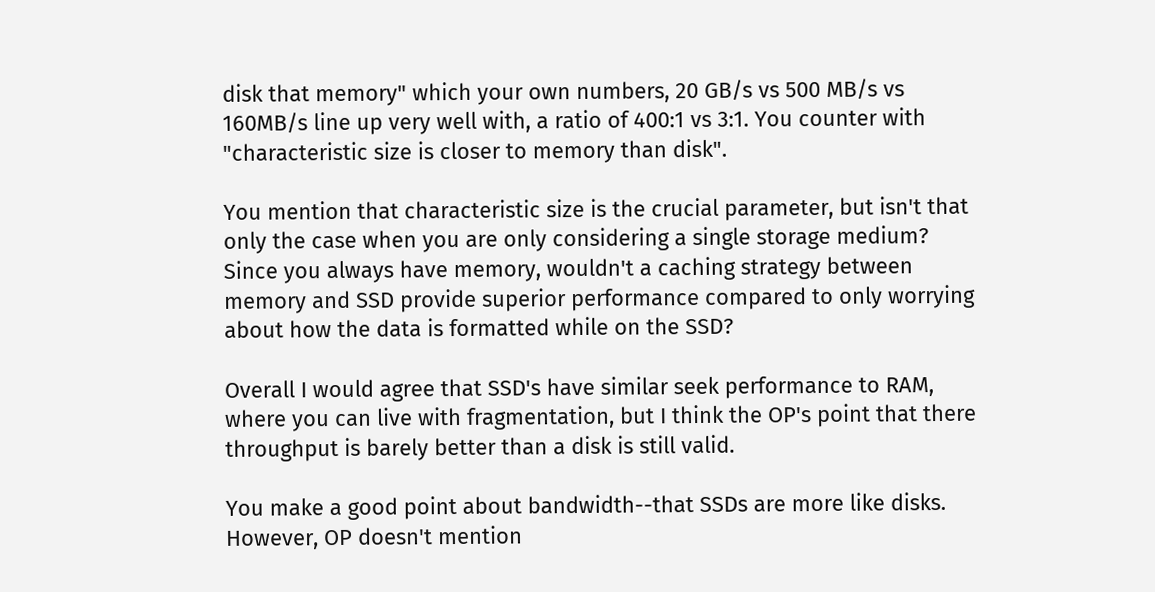disk that memory" which your own numbers, 20 GB/s vs 500 MB/s vs 160MB/s line up very well with, a ratio of 400:1 vs 3:1. You counter with "characteristic size is closer to memory than disk".

You mention that characteristic size is the crucial parameter, but isn't that only the case when you are only considering a single storage medium? Since you always have memory, wouldn't a caching strategy between memory and SSD provide superior performance compared to only worrying about how the data is formatted while on the SSD?

Overall I would agree that SSD's have similar seek performance to RAM, where you can live with fragmentation, but I think the OP's point that there throughput is barely better than a disk is still valid.

You make a good point about bandwidth--that SSDs are more like disks. However, OP doesn't mention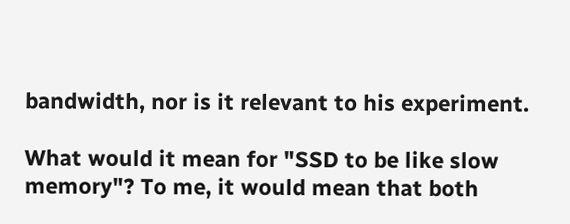bandwidth, nor is it relevant to his experiment.

What would it mean for "SSD to be like slow memory"? To me, it would mean that both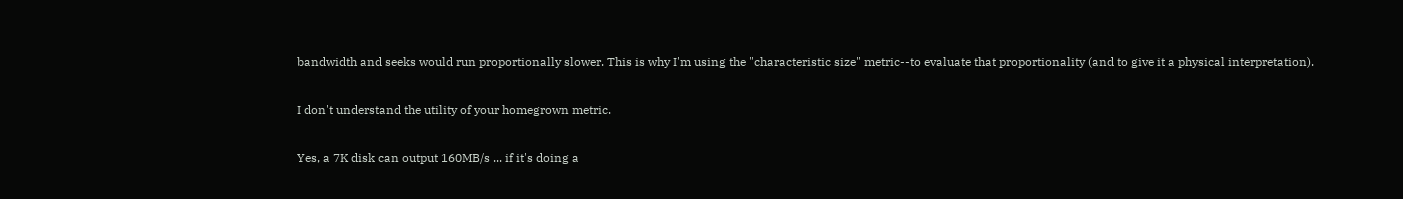bandwidth and seeks would run proportionally slower. This is why I'm using the "characteristic size" metric--to evaluate that proportionality (and to give it a physical interpretation).

I don't understand the utility of your homegrown metric.

Yes, a 7K disk can output 160MB/s ... if it's doing a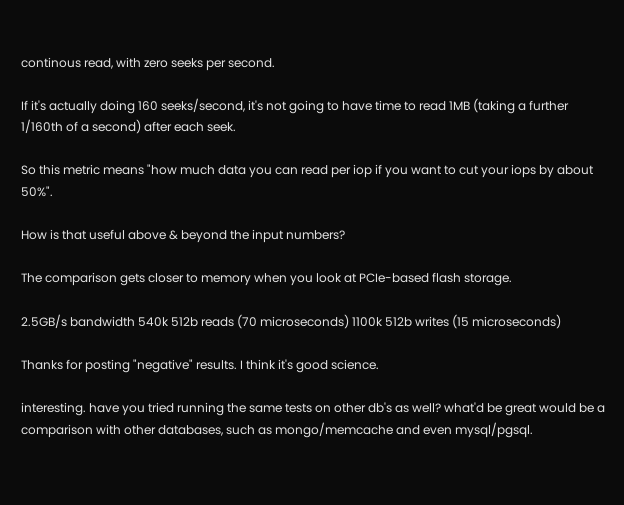continous read, with zero seeks per second.

If it's actually doing 160 seeks/second, it's not going to have time to read 1MB (taking a further 1/160th of a second) after each seek.

So this metric means "how much data you can read per iop if you want to cut your iops by about 50%".

How is that useful above & beyond the input numbers?

The comparison gets closer to memory when you look at PCIe-based flash storage.

2.5GB/s bandwidth 540k 512b reads (70 microseconds) 1100k 512b writes (15 microseconds)

Thanks for posting "negative" results. I think it's good science.

interesting. have you tried running the same tests on other db's as well? what'd be great would be a comparison with other databases, such as mongo/memcache and even mysql/pgsql.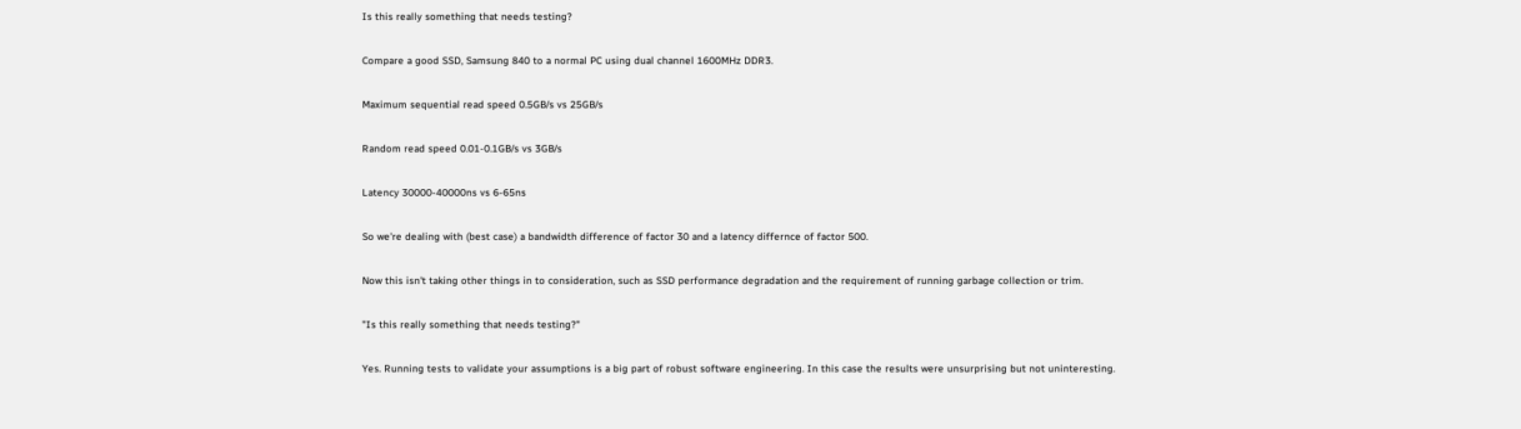Is this really something that needs testing?

Compare a good SSD, Samsung 840 to a normal PC using dual channel 1600MHz DDR3.

Maximum sequential read speed 0.5GB/s vs 25GB/s

Random read speed 0.01-0.1GB/s vs 3GB/s

Latency 30000-40000ns vs 6-65ns

So we're dealing with (best case) a bandwidth difference of factor 30 and a latency differnce of factor 500.

Now this isn't taking other things in to consideration, such as SSD performance degradation and the requirement of running garbage collection or trim.

"Is this really something that needs testing?"

Yes. Running tests to validate your assumptions is a big part of robust software engineering. In this case the results were unsurprising but not uninteresting.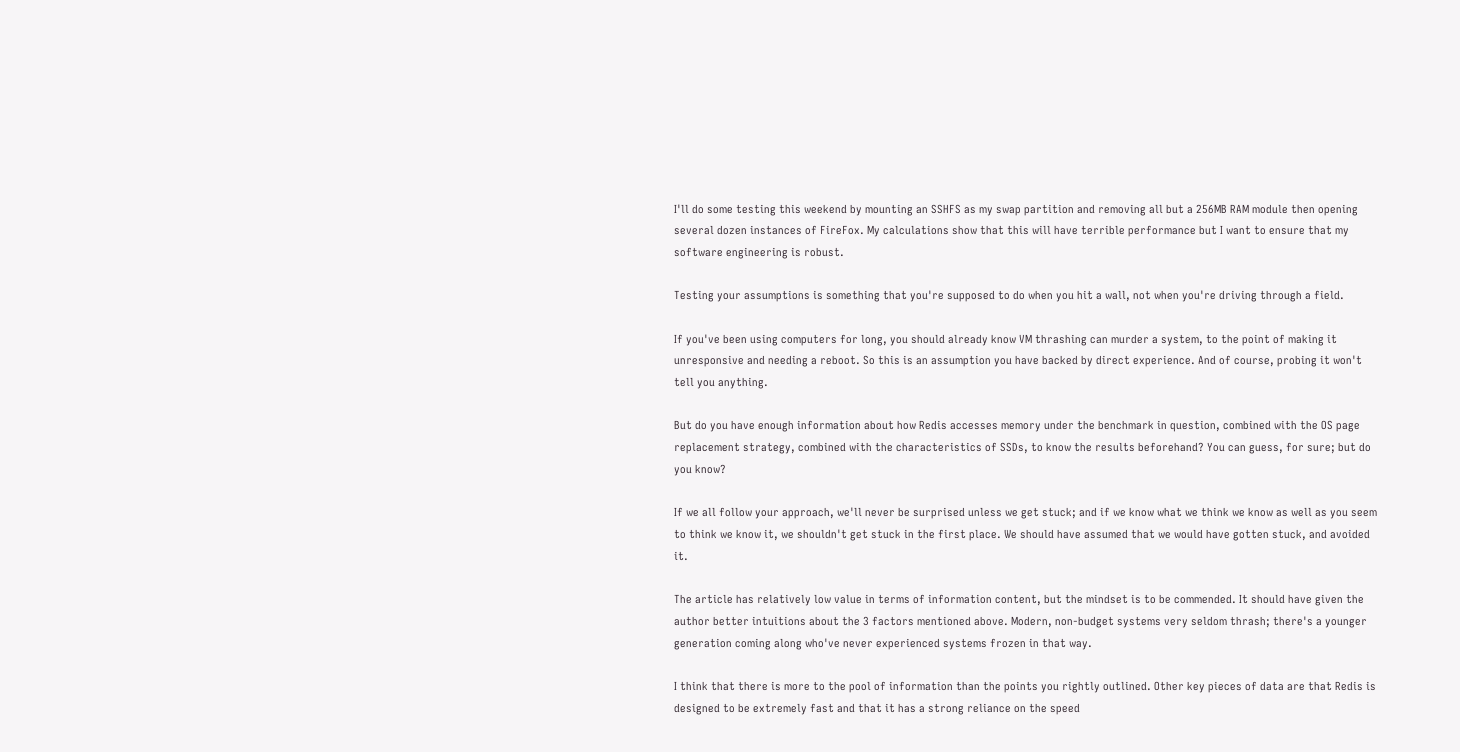I'll do some testing this weekend by mounting an SSHFS as my swap partition and removing all but a 256MB RAM module then opening several dozen instances of FireFox. My calculations show that this will have terrible performance but I want to ensure that my software engineering is robust.

Testing your assumptions is something that you're supposed to do when you hit a wall, not when you're driving through a field.

If you've been using computers for long, you should already know VM thrashing can murder a system, to the point of making it unresponsive and needing a reboot. So this is an assumption you have backed by direct experience. And of course, probing it won't tell you anything.

But do you have enough information about how Redis accesses memory under the benchmark in question, combined with the OS page replacement strategy, combined with the characteristics of SSDs, to know the results beforehand? You can guess, for sure; but do you know?

If we all follow your approach, we'll never be surprised unless we get stuck; and if we know what we think we know as well as you seem to think we know it, we shouldn't get stuck in the first place. We should have assumed that we would have gotten stuck, and avoided it.

The article has relatively low value in terms of information content, but the mindset is to be commended. It should have given the author better intuitions about the 3 factors mentioned above. Modern, non-budget systems very seldom thrash; there's a younger generation coming along who've never experienced systems frozen in that way.

I think that there is more to the pool of information than the points you rightly outlined. Other key pieces of data are that Redis is designed to be extremely fast and that it has a strong reliance on the speed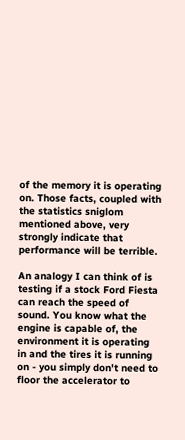of the memory it is operating on. Those facts, coupled with the statistics sniglom mentioned above, very strongly indicate that performance will be terrible.

An analogy I can think of is testing if a stock Ford Fiesta can reach the speed of sound. You know what the engine is capable of, the environment it is operating in and the tires it is running on - you simply don't need to floor the accelerator to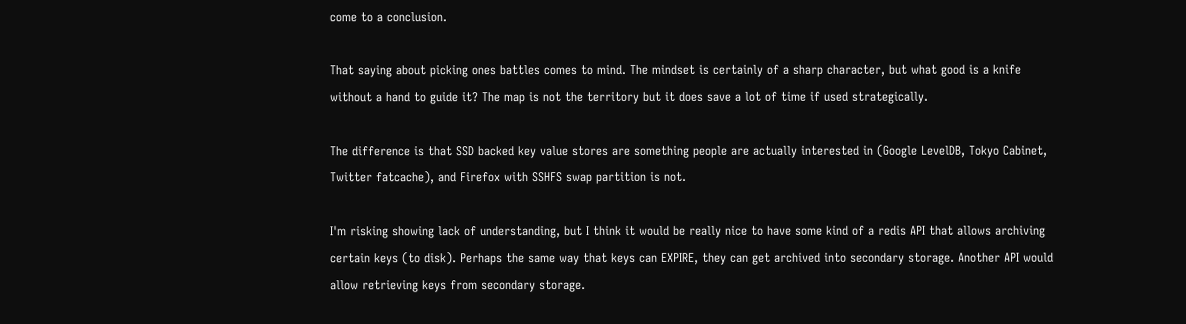come to a conclusion.

That saying about picking ones battles comes to mind. The mindset is certainly of a sharp character, but what good is a knife without a hand to guide it? The map is not the territory but it does save a lot of time if used strategically.

The difference is that SSD backed key value stores are something people are actually interested in (Google LevelDB, Tokyo Cabinet, Twitter fatcache), and Firefox with SSHFS swap partition is not.

I'm risking showing lack of understanding, but I think it would be really nice to have some kind of a redis API that allows archiving certain keys (to disk). Perhaps the same way that keys can EXPIRE, they can get archived into secondary storage. Another API would allow retrieving keys from secondary storage.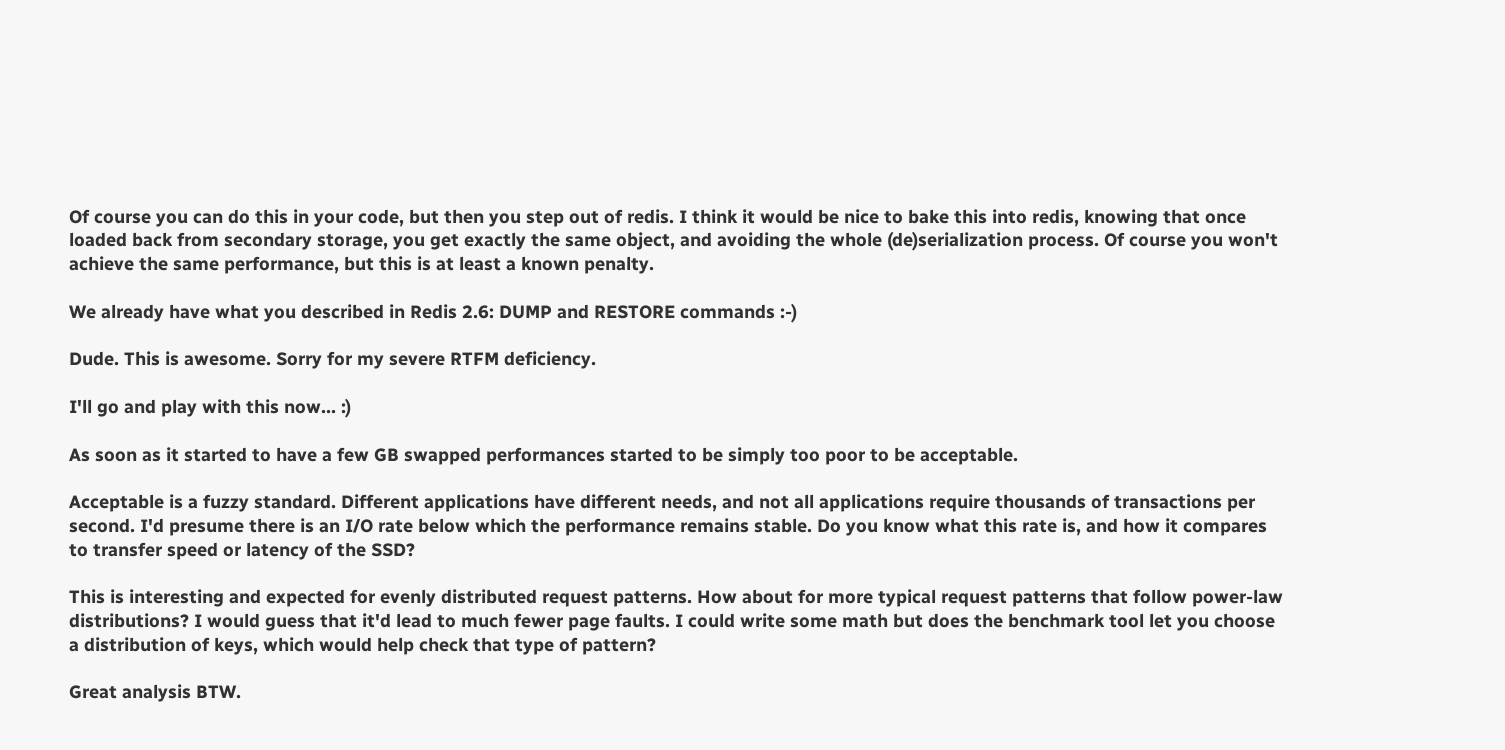Of course you can do this in your code, but then you step out of redis. I think it would be nice to bake this into redis, knowing that once loaded back from secondary storage, you get exactly the same object, and avoiding the whole (de)serialization process. Of course you won't achieve the same performance, but this is at least a known penalty.

We already have what you described in Redis 2.6: DUMP and RESTORE commands :-)

Dude. This is awesome. Sorry for my severe RTFM deficiency.

I'll go and play with this now... :)

As soon as it started to have a few GB swapped performances started to be simply too poor to be acceptable.

Acceptable is a fuzzy standard. Different applications have different needs, and not all applications require thousands of transactions per second. I'd presume there is an I/O rate below which the performance remains stable. Do you know what this rate is, and how it compares to transfer speed or latency of the SSD?

This is interesting and expected for evenly distributed request patterns. How about for more typical request patterns that follow power-law distributions? I would guess that it'd lead to much fewer page faults. I could write some math but does the benchmark tool let you choose a distribution of keys, which would help check that type of pattern?

Great analysis BTW.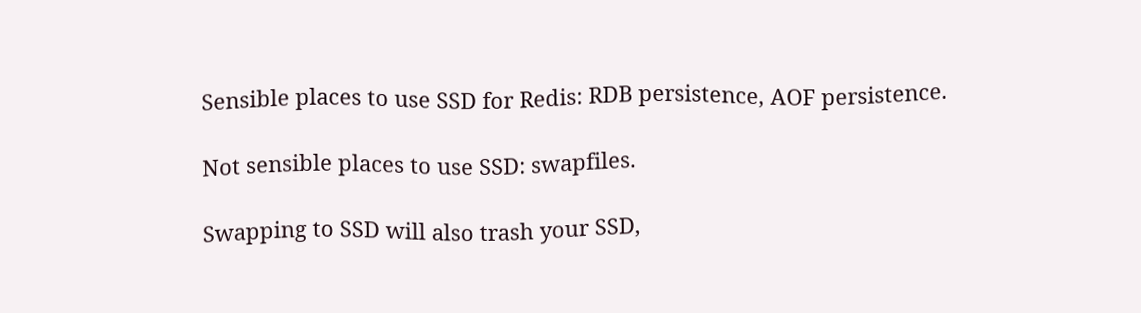Sensible places to use SSD for Redis: RDB persistence, AOF persistence.

Not sensible places to use SSD: swapfiles.

Swapping to SSD will also trash your SSD,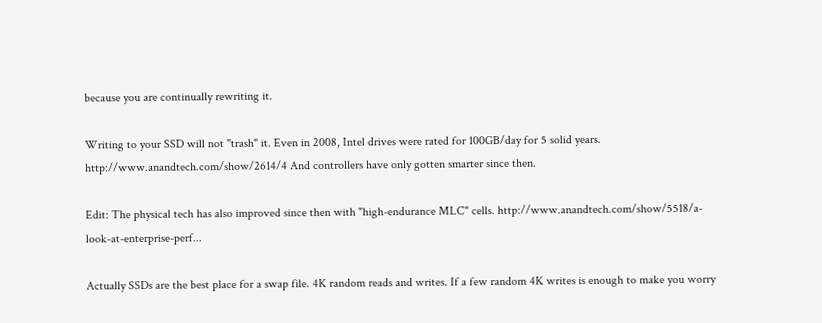because you are continually rewriting it.

Writing to your SSD will not "trash" it. Even in 2008, Intel drives were rated for 100GB/day for 5 solid years. http://www.anandtech.com/show/2614/4 And controllers have only gotten smarter since then.

Edit: The physical tech has also improved since then with "high-endurance MLC" cells. http://www.anandtech.com/show/5518/a-look-at-enterprise-perf...

Actually SSDs are the best place for a swap file. 4K random reads and writes. If a few random 4K writes is enough to make you worry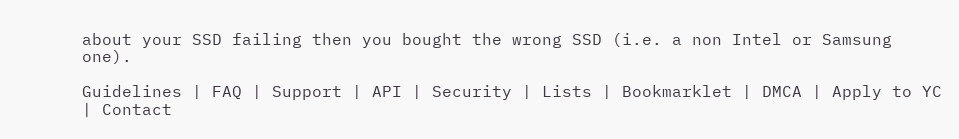about your SSD failing then you bought the wrong SSD (i.e. a non Intel or Samsung one).

Guidelines | FAQ | Support | API | Security | Lists | Bookmarklet | DMCA | Apply to YC | Contact